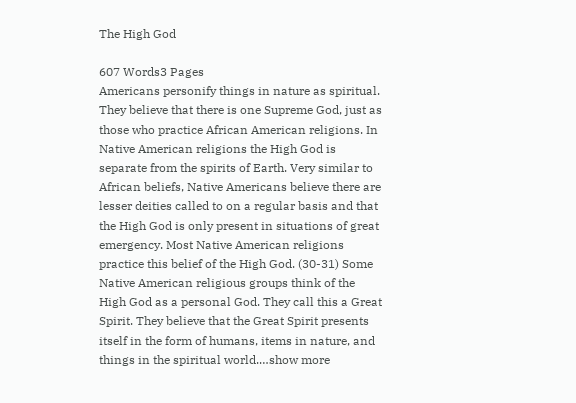The High God

607 Words3 Pages
Americans personify things in nature as spiritual. They believe that there is one Supreme God, just as those who practice African American religions. In Native American religions the High God is separate from the spirits of Earth. Very similar to African beliefs, Native Americans believe there are lesser deities called to on a regular basis and that the High God is only present in situations of great emergency. Most Native American religions practice this belief of the High God. (30-31) Some Native American religious groups think of the High God as a personal God. They call this a Great Spirit. They believe that the Great Spirit presents itself in the form of humans, items in nature, and things in the spiritual world.…show more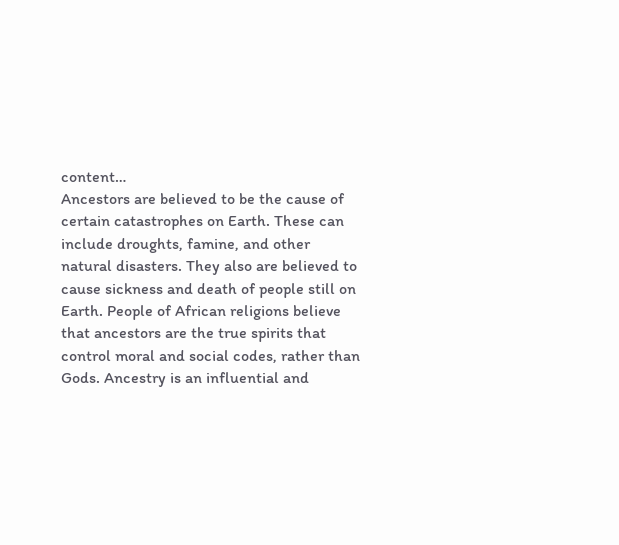content…
Ancestors are believed to be the cause of certain catastrophes on Earth. These can include droughts, famine, and other natural disasters. They also are believed to cause sickness and death of people still on Earth. People of African religions believe that ancestors are the true spirits that control moral and social codes, rather than Gods. Ancestry is an influential and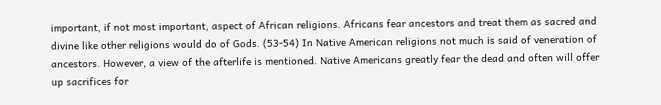important, if not most important, aspect of African religions. Africans fear ancestors and treat them as sacred and divine like other religions would do of Gods. (53-54) In Native American religions not much is said of veneration of ancestors. However, a view of the afterlife is mentioned. Native Americans greatly fear the dead and often will offer up sacrifices for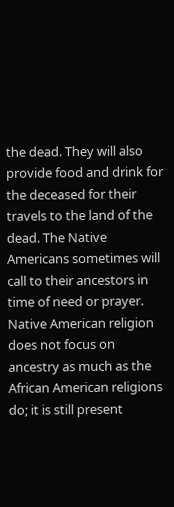the dead. They will also provide food and drink for the deceased for their travels to the land of the dead. The Native Americans sometimes will call to their ancestors in time of need or prayer. Native American religion does not focus on ancestry as much as the African American religions do; it is still present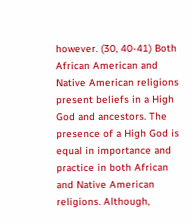however. (30, 40-41) Both African American and Native American religions present beliefs in a High God and ancestors. The presence of a High God is equal in importance and practice in both African and Native American religions. Although,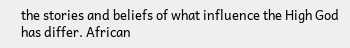the stories and beliefs of what influence the High God has differ. African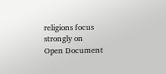religions focus strongly on
Open Document